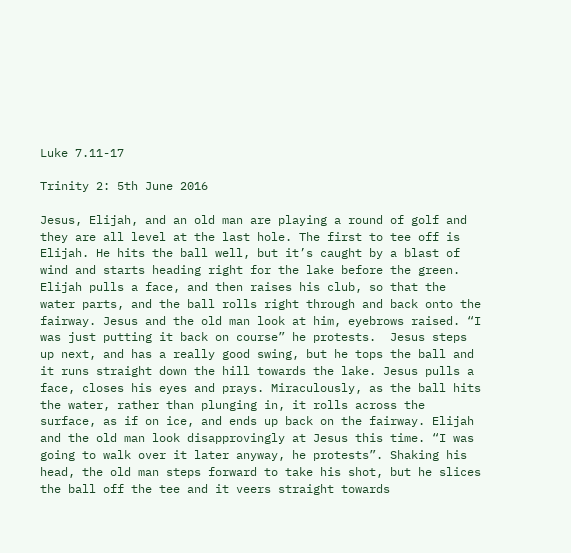Luke 7.11-17

Trinity 2: 5th June 2016

Jesus, Elijah, and an old man are playing a round of golf and they are all level at the last hole. The first to tee off is Elijah. He hits the ball well, but it’s caught by a blast of wind and starts heading right for the lake before the green. Elijah pulls a face, and then raises his club, so that the water parts, and the ball rolls right through and back onto the fairway. Jesus and the old man look at him, eyebrows raised. “I was just putting it back on course” he protests.  Jesus steps up next, and has a really good swing, but he tops the ball and it runs straight down the hill towards the lake. Jesus pulls a face, closes his eyes and prays. Miraculously, as the ball hits the water, rather than plunging in, it rolls across the surface, as if on ice, and ends up back on the fairway. Elijah and the old man look disapprovingly at Jesus this time. “I was going to walk over it later anyway, he protests”. Shaking his head, the old man steps forward to take his shot, but he slices the ball off the tee and it veers straight towards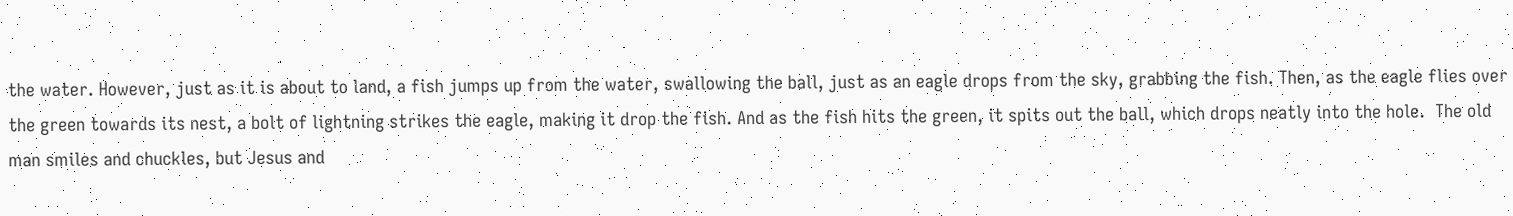the water. However, just as it is about to land, a fish jumps up from the water, swallowing the ball, just as an eagle drops from the sky, grabbing the fish. Then, as the eagle flies over the green towards its nest, a bolt of lightning strikes the eagle, making it drop the fish. And as the fish hits the green, it spits out the ball, which drops neatly into the hole.  The old man smiles and chuckles, but Jesus and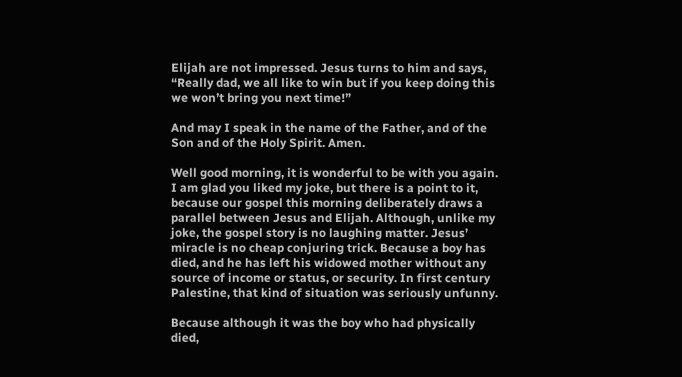Elijah are not impressed. Jesus turns to him and says, “Really dad, we all like to win but if you keep doing this we won’t bring you next time!”

And may I speak in the name of the Father, and of the Son and of the Holy Spirit. Amen.

Well good morning, it is wonderful to be with you again. I am glad you liked my joke, but there is a point to it, because our gospel this morning deliberately draws a parallel between Jesus and Elijah. Although, unlike my joke, the gospel story is no laughing matter. Jesus’ miracle is no cheap conjuring trick. Because a boy has died, and he has left his widowed mother without any source of income or status, or security. In first century Palestine, that kind of situation was seriously unfunny.

Because although it was the boy who had physically died,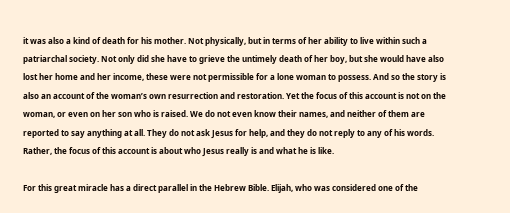it was also a kind of death for his mother. Not physically, but in terms of her ability to live within such a patriarchal society. Not only did she have to grieve the untimely death of her boy, but she would have also lost her home and her income, these were not permissible for a lone woman to possess. And so the story is also an account of the woman’s own resurrection and restoration. Yet the focus of this account is not on the woman, or even on her son who is raised. We do not even know their names, and neither of them are reported to say anything at all. They do not ask Jesus for help, and they do not reply to any of his words. Rather, the focus of this account is about who Jesus really is and what he is like.

For this great miracle has a direct parallel in the Hebrew Bible. Elijah, who was considered one of the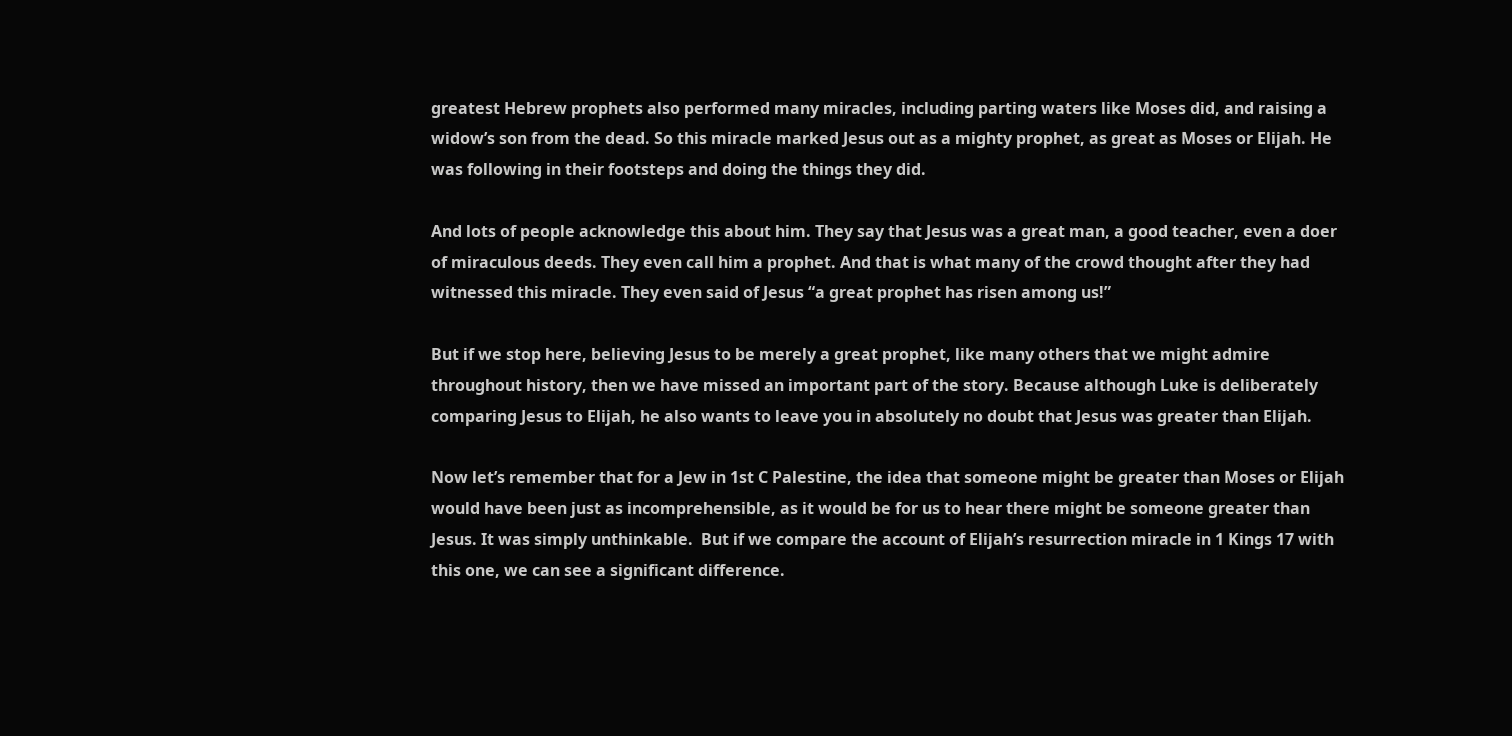greatest Hebrew prophets also performed many miracles, including parting waters like Moses did, and raising a widow’s son from the dead. So this miracle marked Jesus out as a mighty prophet, as great as Moses or Elijah. He was following in their footsteps and doing the things they did.

And lots of people acknowledge this about him. They say that Jesus was a great man, a good teacher, even a doer of miraculous deeds. They even call him a prophet. And that is what many of the crowd thought after they had witnessed this miracle. They even said of Jesus “a great prophet has risen among us!”

But if we stop here, believing Jesus to be merely a great prophet, like many others that we might admire throughout history, then we have missed an important part of the story. Because although Luke is deliberately comparing Jesus to Elijah, he also wants to leave you in absolutely no doubt that Jesus was greater than Elijah.

Now let’s remember that for a Jew in 1st C Palestine, the idea that someone might be greater than Moses or Elijah would have been just as incomprehensible, as it would be for us to hear there might be someone greater than Jesus. It was simply unthinkable.  But if we compare the account of Elijah’s resurrection miracle in 1 Kings 17 with this one, we can see a significant difference.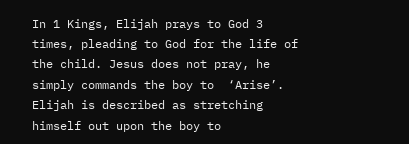In 1 Kings, Elijah prays to God 3 times, pleading to God for the life of the child. Jesus does not pray, he simply commands the boy to  ‘Arise’. Elijah is described as stretching himself out upon the boy to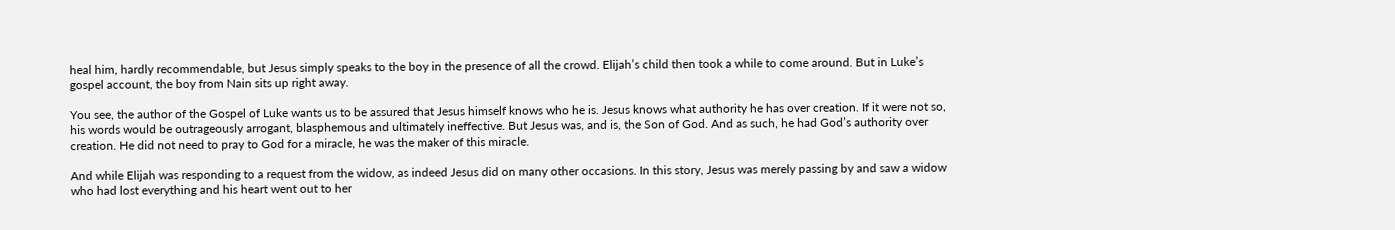heal him, hardly recommendable, but Jesus simply speaks to the boy in the presence of all the crowd. Elijah’s child then took a while to come around. But in Luke’s gospel account, the boy from Nain sits up right away.

You see, the author of the Gospel of Luke wants us to be assured that Jesus himself knows who he is. Jesus knows what authority he has over creation. If it were not so, his words would be outrageously arrogant, blasphemous and ultimately ineffective. But Jesus was, and is, the Son of God. And as such, he had God’s authority over creation. He did not need to pray to God for a miracle, he was the maker of this miracle.

And while Elijah was responding to a request from the widow, as indeed Jesus did on many other occasions. In this story, Jesus was merely passing by and saw a widow who had lost everything and his heart went out to her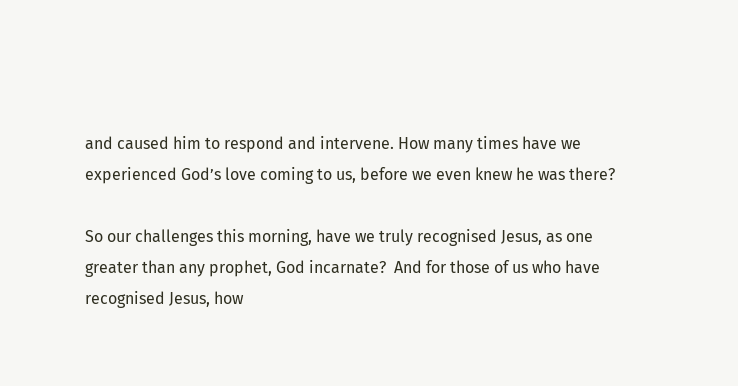and caused him to respond and intervene. How many times have we experienced God’s love coming to us, before we even knew he was there?

So our challenges this morning, have we truly recognised Jesus, as one greater than any prophet, God incarnate?  And for those of us who have recognised Jesus, how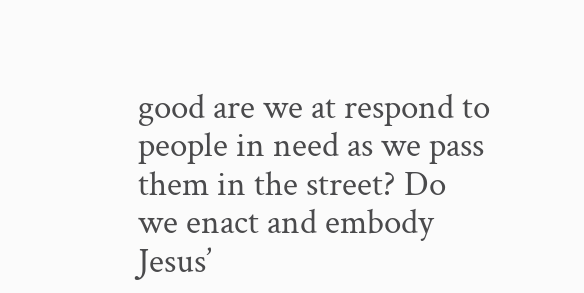good are we at respond to people in need as we pass them in the street? Do we enact and embody Jesus’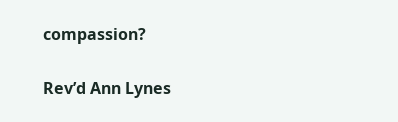compassion?


Rev’d Ann Lynes